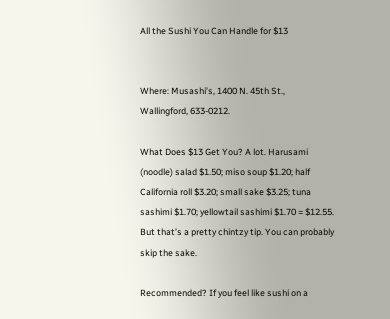All the Sushi You Can Handle for $13


Where: Musashi’s, 1400 N. 45th St., Wallingford, 633-0212.

What Does $13 Get You? A lot. Harusami (noodle) salad $1.50; miso soup $1.20; half California roll $3.20; small sake $3.25; tuna sashimi $1.70; yellowtail sashimi $1.70 = $12.55. But that’s a pretty chintzy tip. You can probably skip the sake.

Recommended? If you feel like sushi on a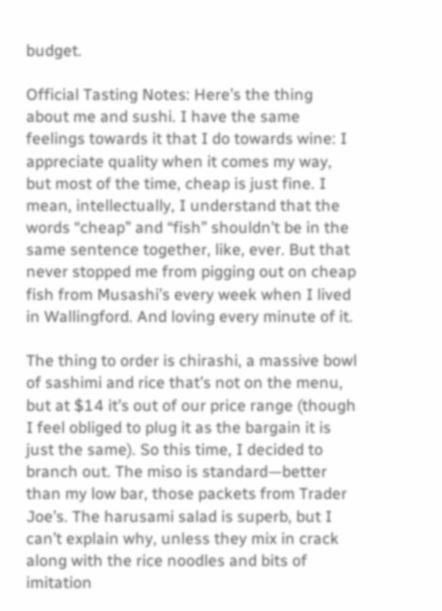budget.

Official Tasting Notes: Here’s the thing about me and sushi. I have the same feelings towards it that I do towards wine: I appreciate quality when it comes my way, but most of the time, cheap is just fine. I mean, intellectually, I understand that the words “cheap” and “fish” shouldn’t be in the same sentence together, like, ever. But that never stopped me from pigging out on cheap fish from Musashi’s every week when I lived in Wallingford. And loving every minute of it.

The thing to order is chirashi, a massive bowl of sashimi and rice that’s not on the menu, but at $14 it’s out of our price range (though I feel obliged to plug it as the bargain it is just the same). So this time, I decided to branch out. The miso is standard—better than my low bar, those packets from Trader Joe’s. The harusami salad is superb, but I can’t explain why, unless they mix in crack along with the rice noodles and bits of imitation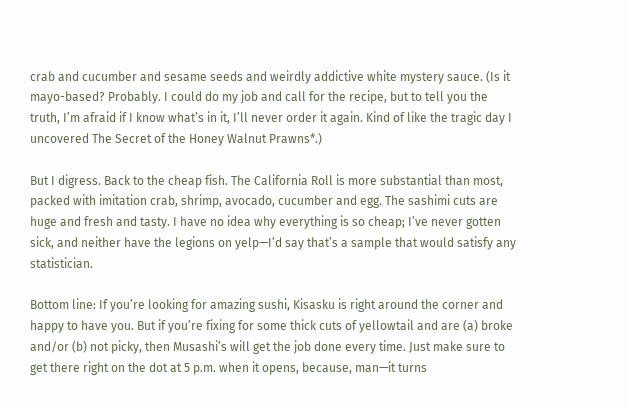crab and cucumber and sesame seeds and weirdly addictive white mystery sauce. (Is it mayo-based? Probably. I could do my job and call for the recipe, but to tell you the truth, I’m afraid if I know what’s in it, I’ll never order it again. Kind of like the tragic day I uncovered The Secret of the Honey Walnut Prawns*.)

But I digress. Back to the cheap fish. The California Roll is more substantial than most, packed with imitation crab, shrimp, avocado, cucumber and egg. The sashimi cuts are huge and fresh and tasty. I have no idea why everything is so cheap; I’ve never gotten sick, and neither have the legions on yelp—I’d say that’s a sample that would satisfy any statistician.

Bottom line: If you’re looking for amazing sushi, Kisasku is right around the corner and happy to have you. But if you’re fixing for some thick cuts of yellowtail and are (a) broke and/or (b) not picky, then Musashi’s will get the job done every time. Just make sure to get there right on the dot at 5 p.m. when it opens, because, man—it turns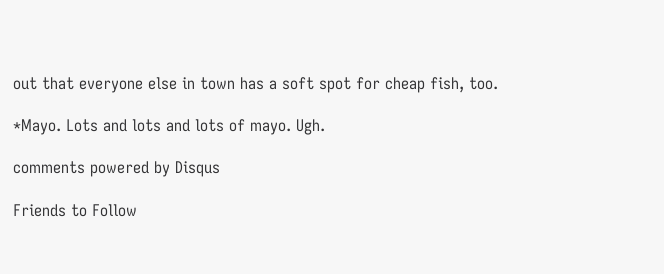out that everyone else in town has a soft spot for cheap fish, too.

*Mayo. Lots and lots and lots of mayo. Ugh.

comments powered by Disqus

Friends to Follow